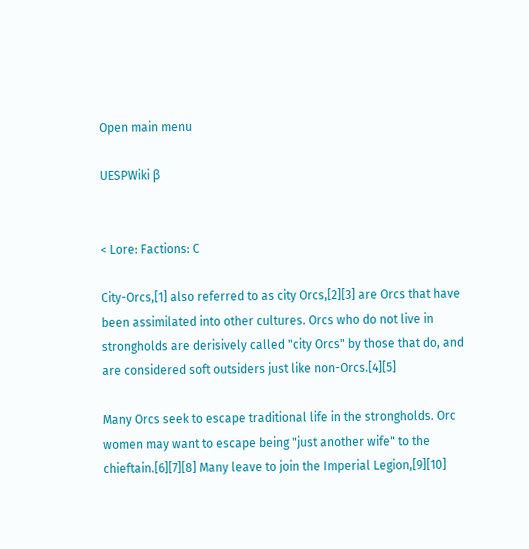Open main menu

UESPWiki β


< Lore: Factions: C

City-Orcs,[1] also referred to as city Orcs,[2][3] are Orcs that have been assimilated into other cultures. Orcs who do not live in strongholds are derisively called "city Orcs" by those that do, and are considered soft outsiders just like non-Orcs.[4][5]

Many Orcs seek to escape traditional life in the strongholds. Orc women may want to escape being "just another wife" to the chieftain.[6][7][8] Many leave to join the Imperial Legion,[9][10]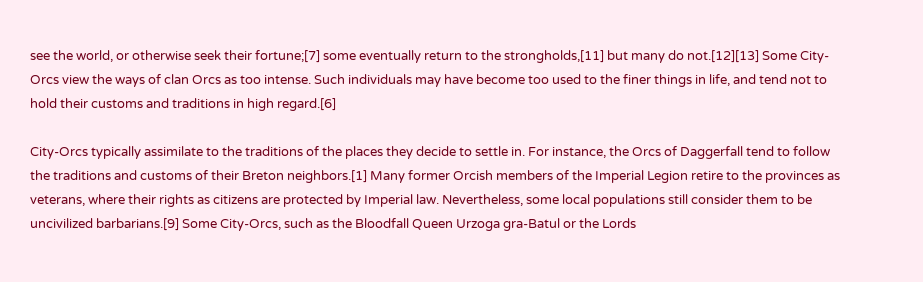see the world, or otherwise seek their fortune;[7] some eventually return to the strongholds,[11] but many do not.[12][13] Some City-Orcs view the ways of clan Orcs as too intense. Such individuals may have become too used to the finer things in life, and tend not to hold their customs and traditions in high regard.[6]

City-Orcs typically assimilate to the traditions of the places they decide to settle in. For instance, the Orcs of Daggerfall tend to follow the traditions and customs of their Breton neighbors.[1] Many former Orcish members of the Imperial Legion retire to the provinces as veterans, where their rights as citizens are protected by Imperial law. Nevertheless, some local populations still consider them to be uncivilized barbarians.[9] Some City-Orcs, such as the Bloodfall Queen Urzoga gra-Batul or the Lords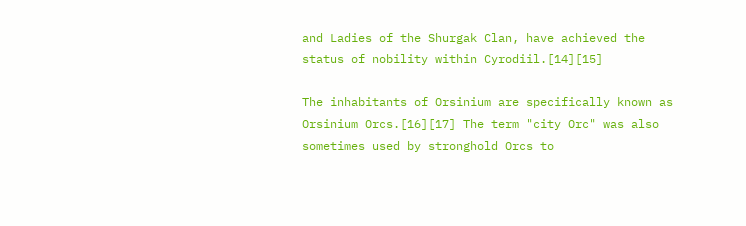and Ladies of the Shurgak Clan, have achieved the status of nobility within Cyrodiil.[14][15]

The inhabitants of Orsinium are specifically known as Orsinium Orcs.[16][17] The term "city Orc" was also sometimes used by stronghold Orcs to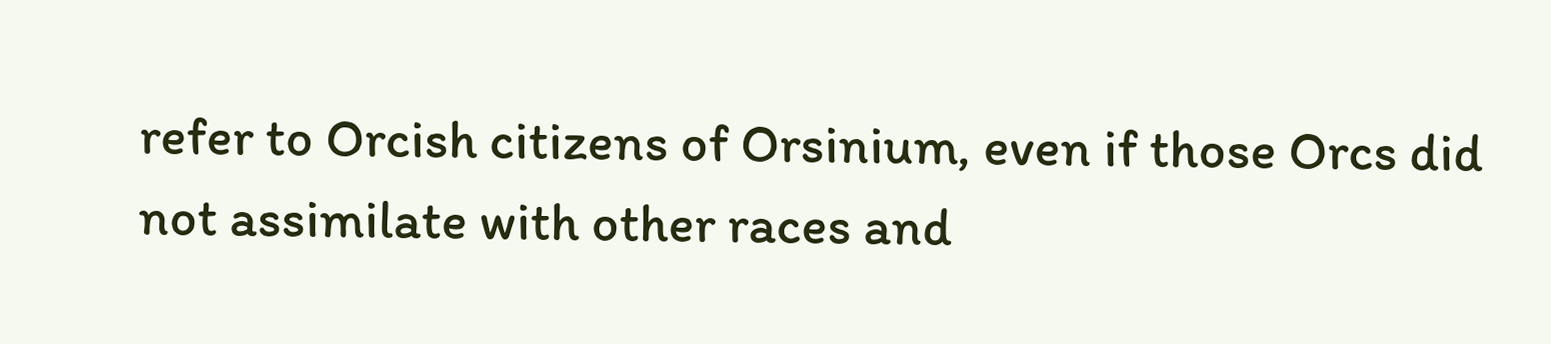refer to Orcish citizens of Orsinium, even if those Orcs did not assimilate with other races and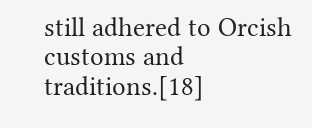still adhered to Orcish customs and traditions.[18]